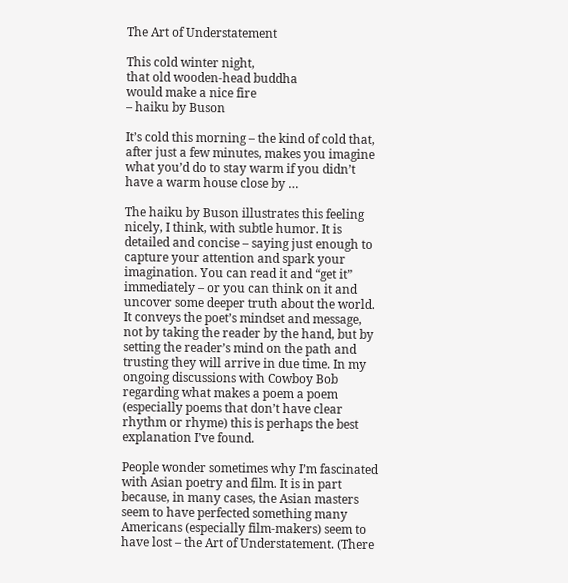The Art of Understatement

This cold winter night,
that old wooden-head buddha
would make a nice fire
– haiku by Buson

It’s cold this morning – the kind of cold that, after just a few minutes, makes you imagine what you’d do to stay warm if you didn’t have a warm house close by …

The haiku by Buson illustrates this feeling nicely, I think, with subtle humor. It is detailed and concise – saying just enough to capture your attention and spark your imagination. You can read it and “get it” immediately – or you can think on it and uncover some deeper truth about the world. It conveys the poet’s mindset and message, not by taking the reader by the hand, but by setting the reader’s mind on the path and trusting they will arrive in due time. In my ongoing discussions with Cowboy Bob regarding what makes a poem a poem (especially poems that don’t have clear rhythm or rhyme) this is perhaps the best explanation I’ve found.

People wonder sometimes why I’m fascinated with Asian poetry and film. It is in part because, in many cases, the Asian masters seem to have perfected something many Americans (especially film-makers) seem to have lost – the Art of Understatement. (There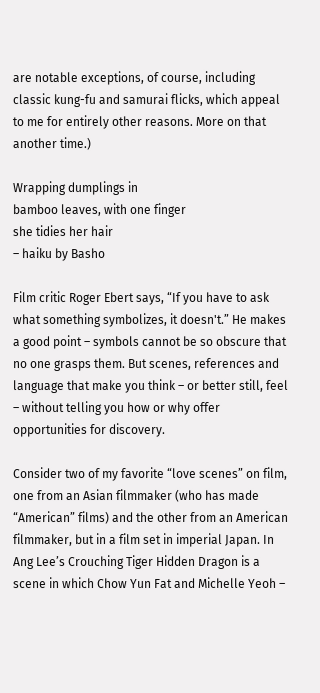are notable exceptions, of course, including classic kung-fu and samurai flicks, which appeal to me for entirely other reasons. More on that another time.)

Wrapping dumplings in
bamboo leaves, with one finger
she tidies her hair
– haiku by Basho

Film critic Roger Ebert says, “If you have to ask what something symbolizes, it doesn't.” He makes a good point – symbols cannot be so obscure that no one grasps them. But scenes, references and language that make you think – or better still, feel – without telling you how or why offer opportunities for discovery.

Consider two of my favorite “love scenes” on film, one from an Asian filmmaker (who has made “American” films) and the other from an American filmmaker, but in a film set in imperial Japan. In Ang Lee’s Crouching Tiger Hidden Dragon is a scene in which Chow Yun Fat and Michelle Yeoh –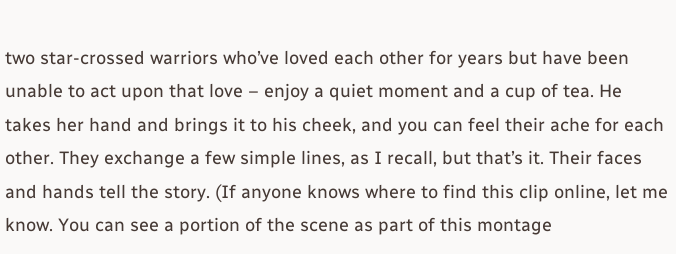two star-crossed warriors who’ve loved each other for years but have been unable to act upon that love – enjoy a quiet moment and a cup of tea. He takes her hand and brings it to his cheek, and you can feel their ache for each other. They exchange a few simple lines, as I recall, but that’s it. Their faces and hands tell the story. (If anyone knows where to find this clip online, let me know. You can see a portion of the scene as part of this montage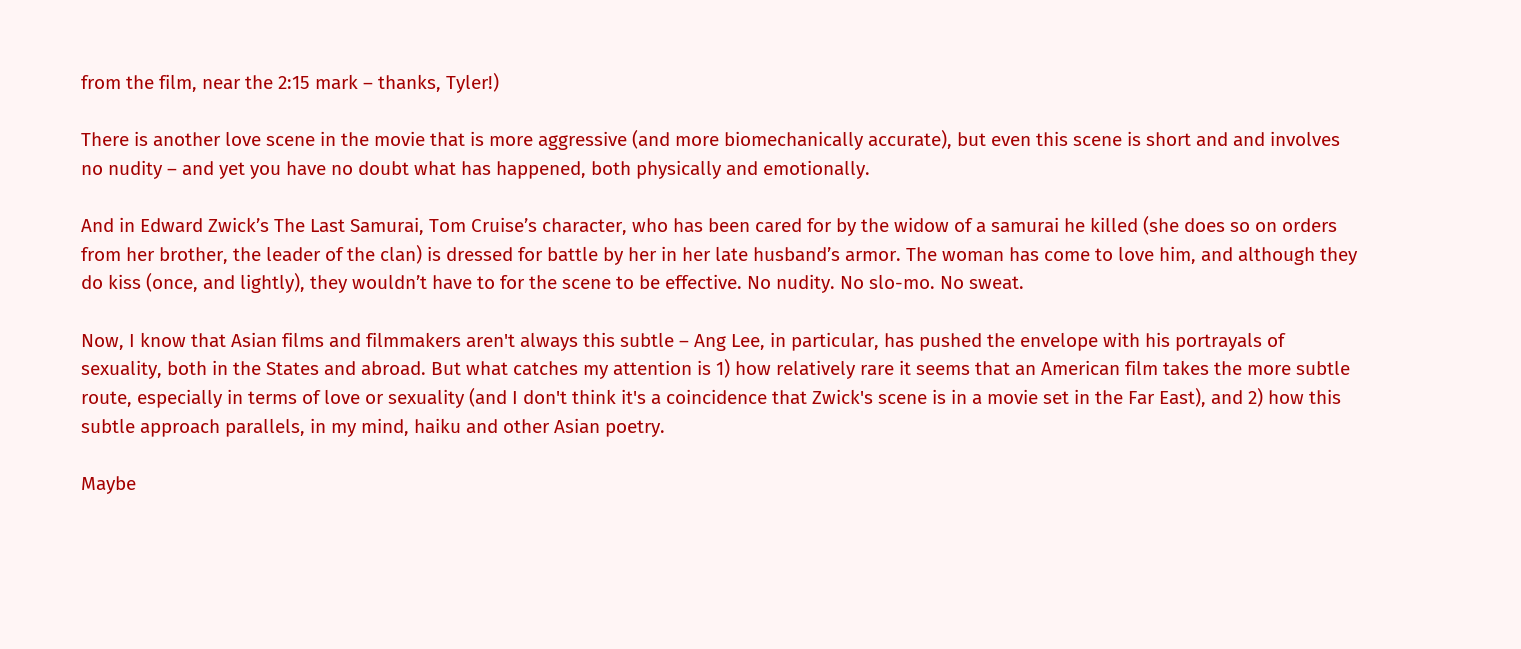from the film, near the 2:15 mark – thanks, Tyler!)

There is another love scene in the movie that is more aggressive (and more biomechanically accurate), but even this scene is short and and involves no nudity – and yet you have no doubt what has happened, both physically and emotionally.

And in Edward Zwick’s The Last Samurai, Tom Cruise’s character, who has been cared for by the widow of a samurai he killed (she does so on orders from her brother, the leader of the clan) is dressed for battle by her in her late husband’s armor. The woman has come to love him, and although they do kiss (once, and lightly), they wouldn’t have to for the scene to be effective. No nudity. No slo-mo. No sweat.

Now, I know that Asian films and filmmakers aren't always this subtle – Ang Lee, in particular, has pushed the envelope with his portrayals of sexuality, both in the States and abroad. But what catches my attention is 1) how relatively rare it seems that an American film takes the more subtle route, especially in terms of love or sexuality (and I don't think it's a coincidence that Zwick's scene is in a movie set in the Far East), and 2) how this subtle approach parallels, in my mind, haiku and other Asian poetry.

Maybe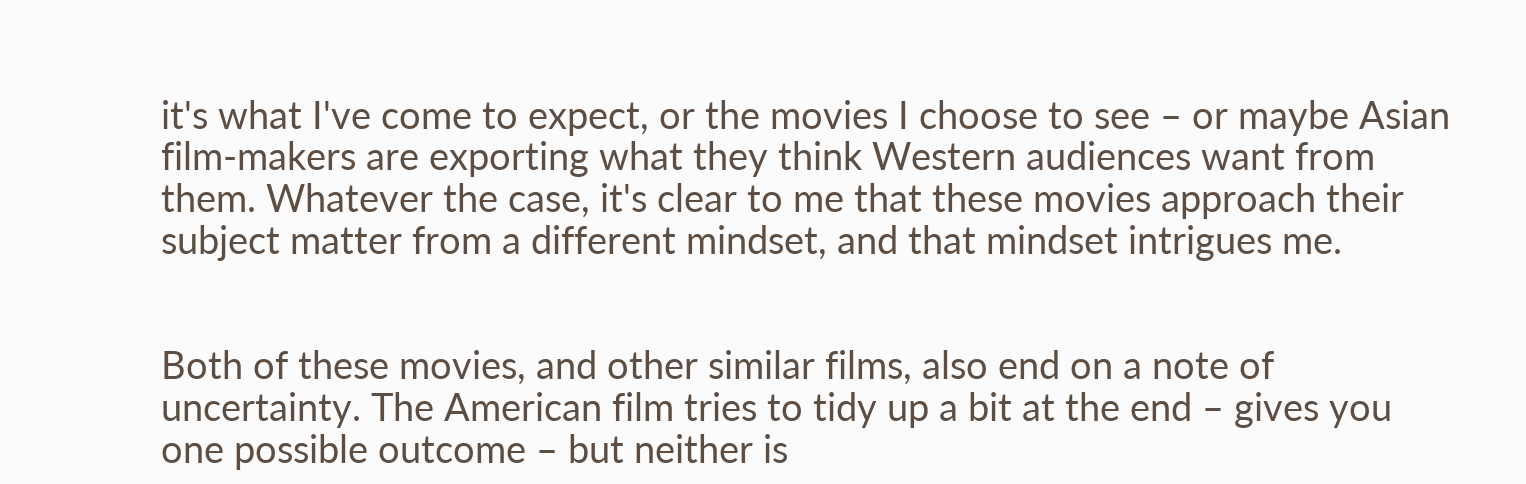it's what I've come to expect, or the movies I choose to see – or maybe Asian film-makers are exporting what they think Western audiences want from them. Whatever the case, it's clear to me that these movies approach their subject matter from a different mindset, and that mindset intrigues me.


Both of these movies, and other similar films, also end on a note of uncertainty. The American film tries to tidy up a bit at the end – gives you one possible outcome – but neither is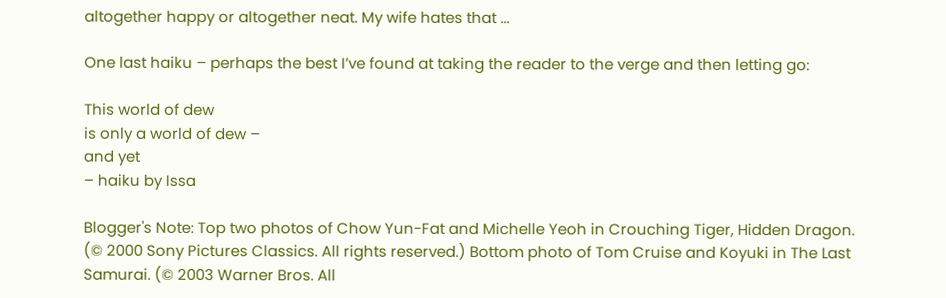altogether happy or altogether neat. My wife hates that ...

One last haiku – perhaps the best I’ve found at taking the reader to the verge and then letting go:

This world of dew
is only a world of dew –
and yet
– haiku by Issa

Blogger's Note: Top two photos of Chow Yun-Fat and Michelle Yeoh in Crouching Tiger, Hidden Dragon. (© 2000 Sony Pictures Classics. All rights reserved.) Bottom photo of Tom Cruise and Koyuki in The Last Samurai. (© 2003 Warner Bros. All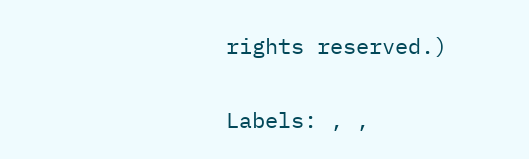rights reserved.)

Labels: , ,